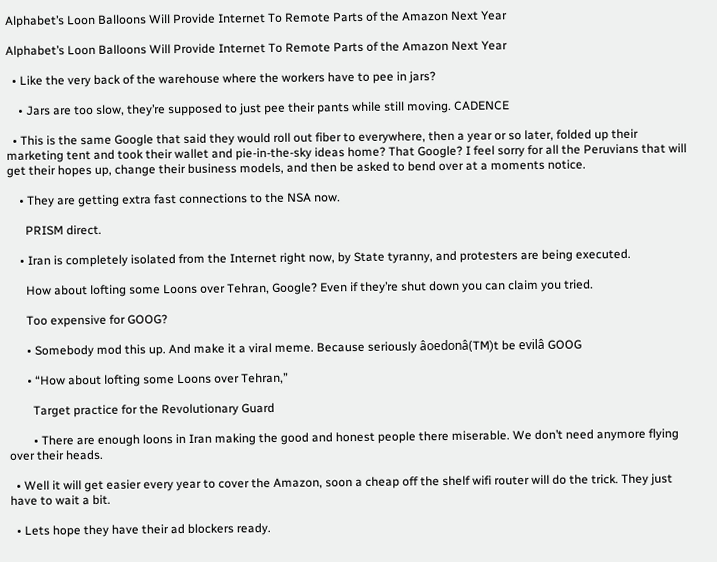Alphabet’s Loon Balloons Will Provide Internet To Remote Parts of the Amazon Next Year

Alphabet’s Loon Balloons Will Provide Internet To Remote Parts of the Amazon Next Year

  • Like the very back of the warehouse where the workers have to pee in jars?

    • Jars are too slow, they’re supposed to just pee their pants while still moving. CADENCE

  • This is the same Google that said they would roll out fiber to everywhere, then a year or so later, folded up their marketing tent and took their wallet and pie-in-the-sky ideas home? That Google? I feel sorry for all the Peruvians that will get their hopes up, change their business models, and then be asked to bend over at a moments notice.

    • They are getting extra fast connections to the NSA now.

      PRISM direct.

    • Iran is completely isolated from the Internet right now, by State tyranny, and protesters are being executed.

      How about lofting some Loons over Tehran, Google? Even if they’re shut down you can claim you tried.

      Too expensive for GOOG?

      • Somebody mod this up. And make it a viral meme. Because seriously âoedonâ(TM)t be evilâ GOOG

      • “How about lofting some Loons over Tehran,”

        Target practice for the Revolutionary Guard

        • There are enough loons in Iran making the good and honest people there miserable. We don’t need anymore flying over their heads.

  • Well it will get easier every year to cover the Amazon, soon a cheap off the shelf wifi router will do the trick. They just have to wait a bit.

  • Lets hope they have their ad blockers ready.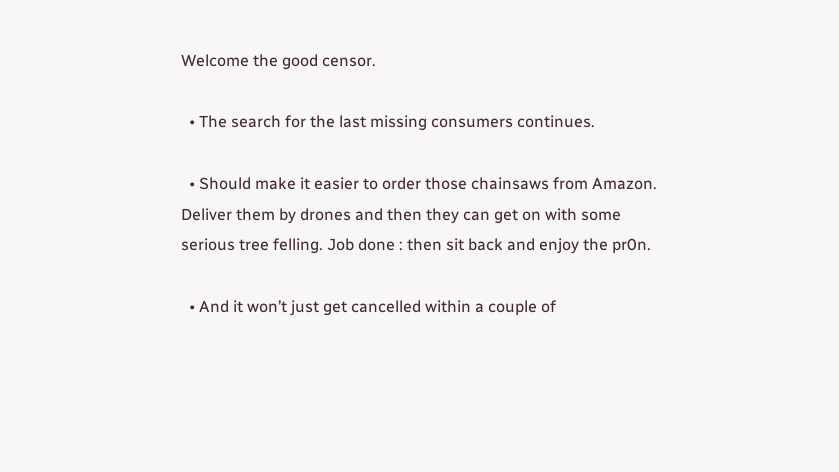Welcome the good censor.

  • The search for the last missing consumers continues.

  • Should make it easier to order those chainsaws from Amazon. Deliver them by drones and then they can get on with some serious tree felling. Job done : then sit back and enjoy the pr0n.

  • And it won’t just get cancelled within a couple of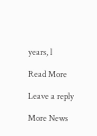years, l

Read More

Leave a reply

More News